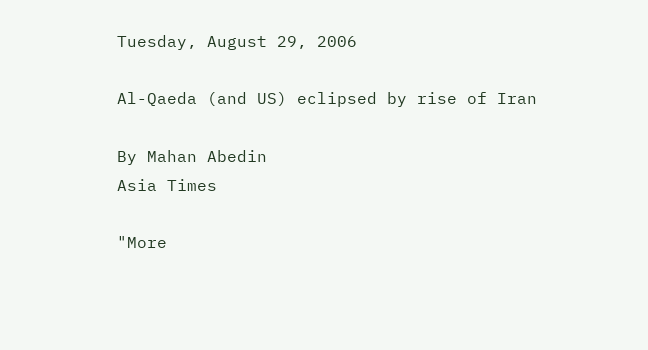Tuesday, August 29, 2006

Al-Qaeda (and US) eclipsed by rise of Iran

By Mahan Abedin
Asia Times

"More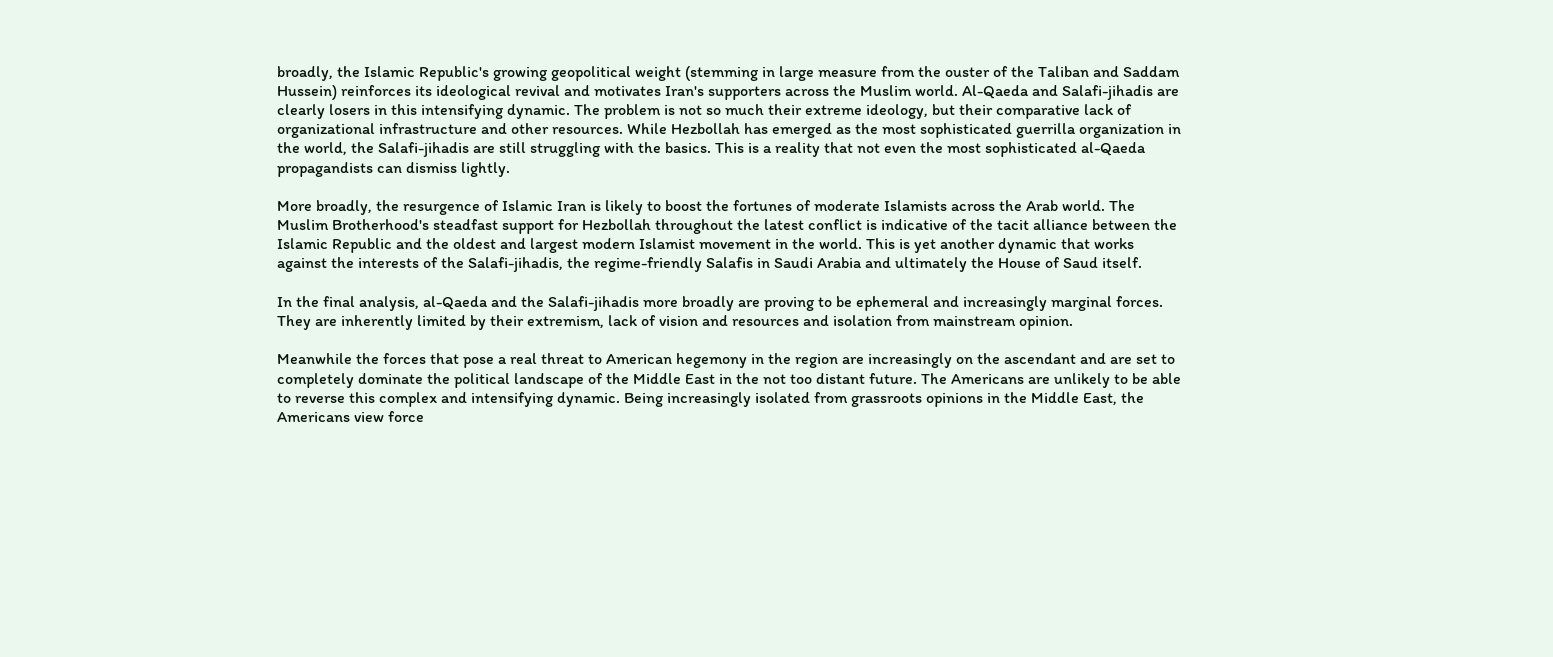broadly, the Islamic Republic's growing geopolitical weight (stemming in large measure from the ouster of the Taliban and Saddam Hussein) reinforces its ideological revival and motivates Iran's supporters across the Muslim world. Al-Qaeda and Salafi-jihadis are clearly losers in this intensifying dynamic. The problem is not so much their extreme ideology, but their comparative lack of organizational infrastructure and other resources. While Hezbollah has emerged as the most sophisticated guerrilla organization in the world, the Salafi-jihadis are still struggling with the basics. This is a reality that not even the most sophisticated al-Qaeda propagandists can dismiss lightly.

More broadly, the resurgence of Islamic Iran is likely to boost the fortunes of moderate Islamists across the Arab world. The Muslim Brotherhood's steadfast support for Hezbollah throughout the latest conflict is indicative of the tacit alliance between the Islamic Republic and the oldest and largest modern Islamist movement in the world. This is yet another dynamic that works against the interests of the Salafi-jihadis, the regime-friendly Salafis in Saudi Arabia and ultimately the House of Saud itself.

In the final analysis, al-Qaeda and the Salafi-jihadis more broadly are proving to be ephemeral and increasingly marginal forces. They are inherently limited by their extremism, lack of vision and resources and isolation from mainstream opinion.

Meanwhile the forces that pose a real threat to American hegemony in the region are increasingly on the ascendant and are set to completely dominate the political landscape of the Middle East in the not too distant future. The Americans are unlikely to be able to reverse this complex and intensifying dynamic. Being increasingly isolated from grassroots opinions in the Middle East, the Americans view force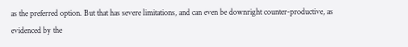as the preferred option. But that has severe limitations, and can even be downright counter-productive, as evidenced by the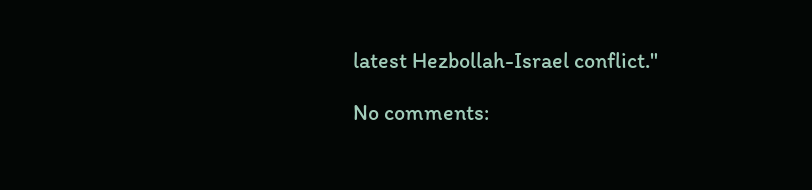latest Hezbollah-Israel conflict."

No comments: